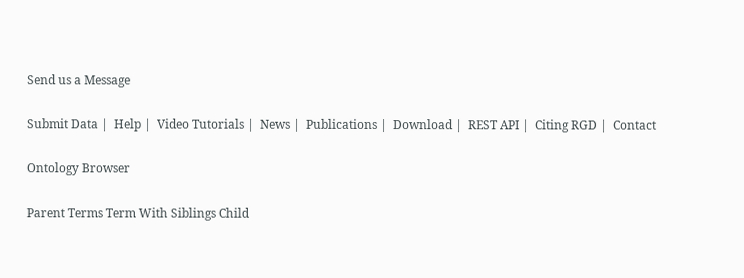Send us a Message

Submit Data |  Help |  Video Tutorials |  News |  Publications |  Download |  REST API |  Citing RGD |  Contact

Ontology Browser

Parent Terms Term With Siblings Child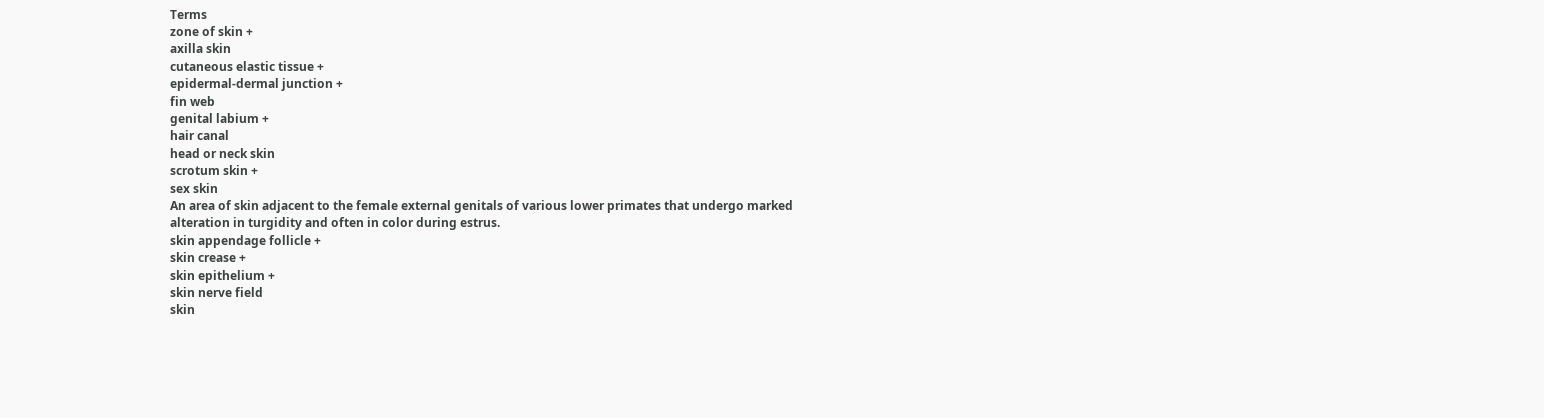Terms
zone of skin +
axilla skin
cutaneous elastic tissue +
epidermal-dermal junction +
fin web
genital labium +
hair canal
head or neck skin
scrotum skin +
sex skin
An area of skin adjacent to the female external genitals of various lower primates that undergo marked alteration in turgidity and often in color during estrus.
skin appendage follicle +
skin crease +
skin epithelium +
skin nerve field
skin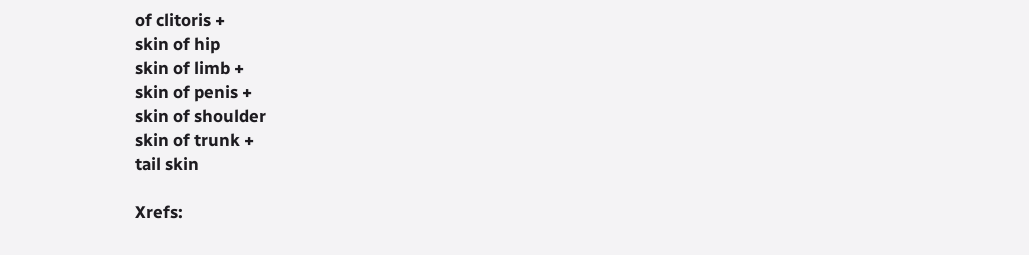of clitoris +
skin of hip
skin of limb +
skin of penis +
skin of shoulder
skin of trunk +
tail skin

Xrefs: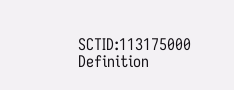SCTID:113175000
Definition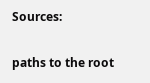Sources:

paths to the root